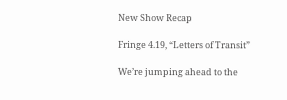New Show Recap

Fringe 4.19, “Letters of Transit”

We’re jumping ahead to the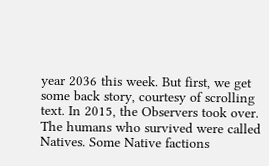year 2036 this week. But first, we get some back story, courtesy of scrolling text. In 2015, the Observers took over. The humans who survived were called Natives. Some Native factions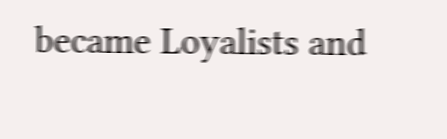became Loyalists and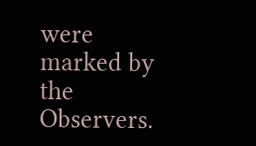were marked by the Observers.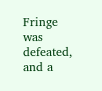Fringe was defeated, and a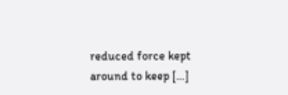reduced force kept around to keep […]